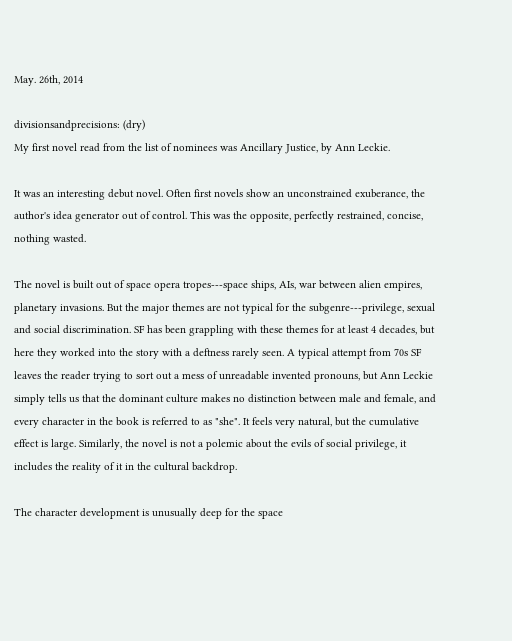May. 26th, 2014

divisionsandprecisions: (dry)
My first novel read from the list of nominees was Ancillary Justice, by Ann Leckie.

It was an interesting debut novel. Often first novels show an unconstrained exuberance, the author's idea generator out of control. This was the opposite, perfectly restrained, concise, nothing wasted.

The novel is built out of space opera tropes---space ships, AIs, war between alien empires, planetary invasions. But the major themes are not typical for the subgenre---privilege, sexual and social discrimination. SF has been grappling with these themes for at least 4 decades, but here they worked into the story with a deftness rarely seen. A typical attempt from 70s SF leaves the reader trying to sort out a mess of unreadable invented pronouns, but Ann Leckie simply tells us that the dominant culture makes no distinction between male and female, and every character in the book is referred to as "she". It feels very natural, but the cumulative effect is large. Similarly, the novel is not a polemic about the evils of social privilege, it includes the reality of it in the cultural backdrop.

The character development is unusually deep for the space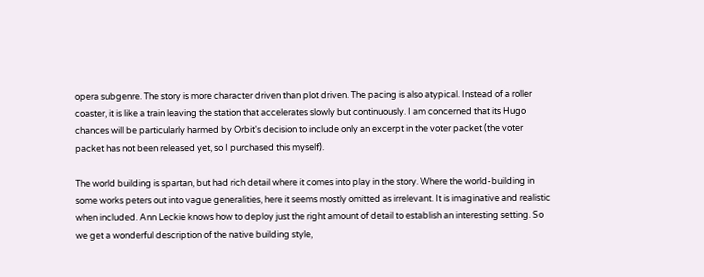opera subgenre. The story is more character driven than plot driven. The pacing is also atypical. Instead of a roller coaster, it is like a train leaving the station that accelerates slowly but continuously. I am concerned that its Hugo chances will be particularly harmed by Orbit's decision to include only an excerpt in the voter packet (the voter packet has not been released yet, so I purchased this myself).

The world building is spartan, but had rich detail where it comes into play in the story. Where the world-building in some works peters out into vague generalities, here it seems mostly omitted as irrelevant. It is imaginative and realistic when included. Ann Leckie knows how to deploy just the right amount of detail to establish an interesting setting. So we get a wonderful description of the native building style,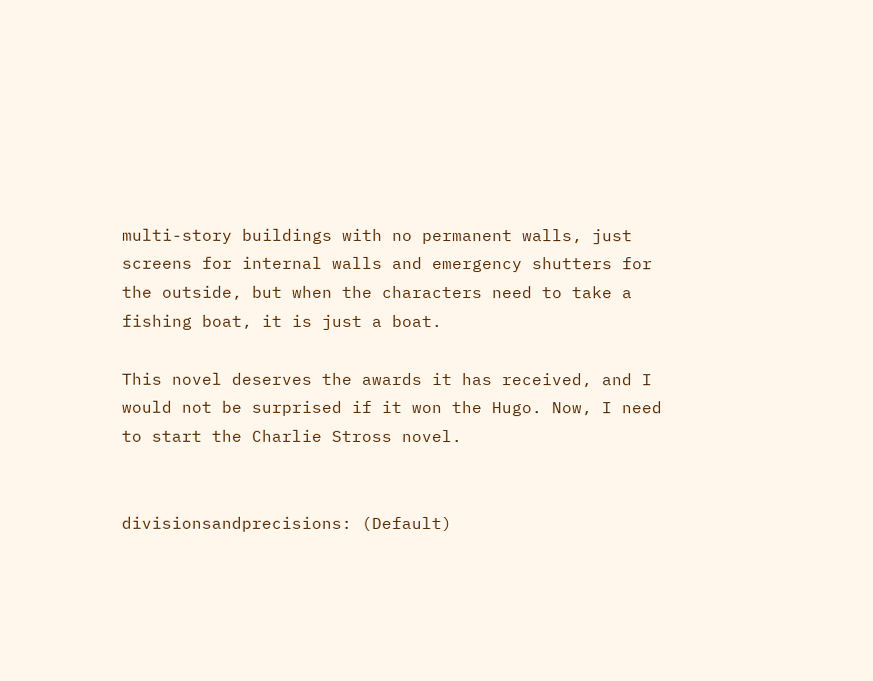multi-story buildings with no permanent walls, just screens for internal walls and emergency shutters for the outside, but when the characters need to take a fishing boat, it is just a boat.

This novel deserves the awards it has received, and I would not be surprised if it won the Hugo. Now, I need to start the Charlie Stross novel.


divisionsandprecisions: (Default)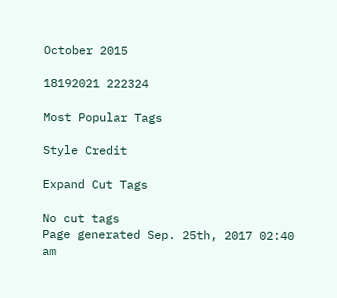October 2015

18192021 222324

Most Popular Tags

Style Credit

Expand Cut Tags

No cut tags
Page generated Sep. 25th, 2017 02:40 am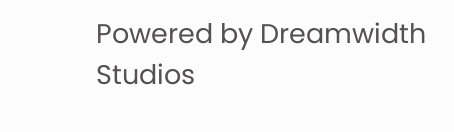Powered by Dreamwidth Studios